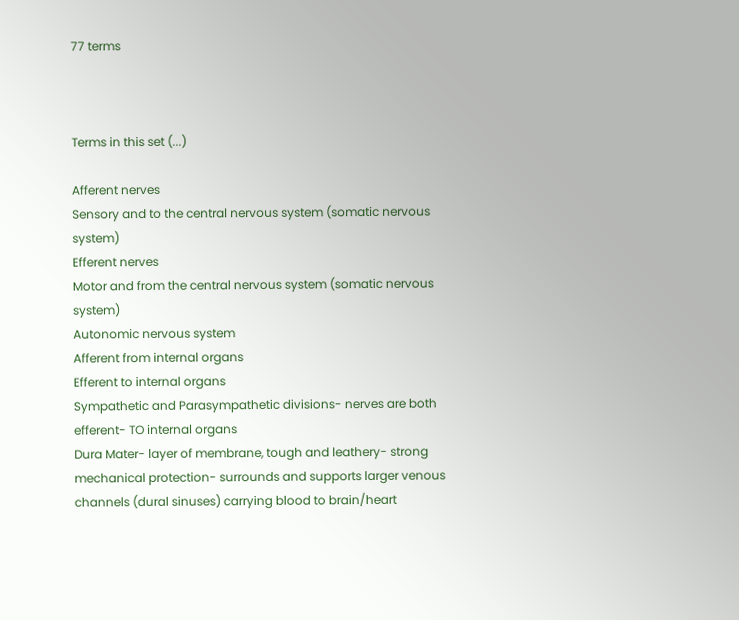77 terms



Terms in this set (...)

Afferent nerves
Sensory and to the central nervous system (somatic nervous system)
Efferent nerves
Motor and from the central nervous system (somatic nervous system)
Autonomic nervous system
Afferent from internal organs
Efferent to internal organs
Sympathetic and Parasympathetic divisions- nerves are both efferent- TO internal organs
Dura Mater- layer of membrane, tough and leathery- strong mechanical protection- surrounds and supports larger venous channels (dural sinuses) carrying blood to brain/heart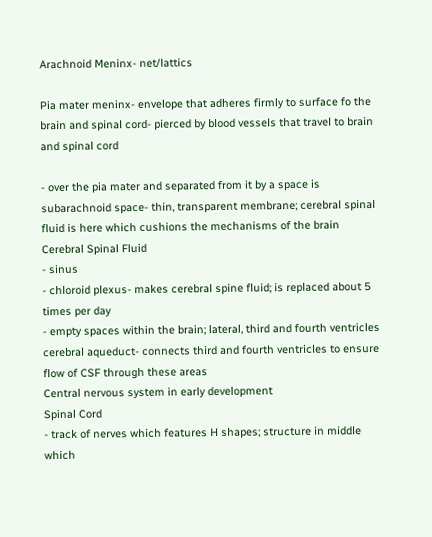Arachnoid Meninx- net/lattics

Pia mater meninx- envelope that adheres firmly to surface fo the brain and spinal cord- pierced by blood vessels that travel to brain and spinal cord

- over the pia mater and separated from it by a space is subarachnoid space- thin, transparent membrane; cerebral spinal fluid is here which cushions the mechanisms of the brain
Cerebral Spinal Fluid
- sinus
- chloroid plexus- makes cerebral spine fluid; is replaced about 5 times per day
- empty spaces within the brain; lateral, third and fourth ventricles
cerebral aqueduct- connects third and fourth ventricles to ensure flow of CSF through these areas
Central nervous system in early development
Spinal Cord
- track of nerves which features H shapes; structure in middle which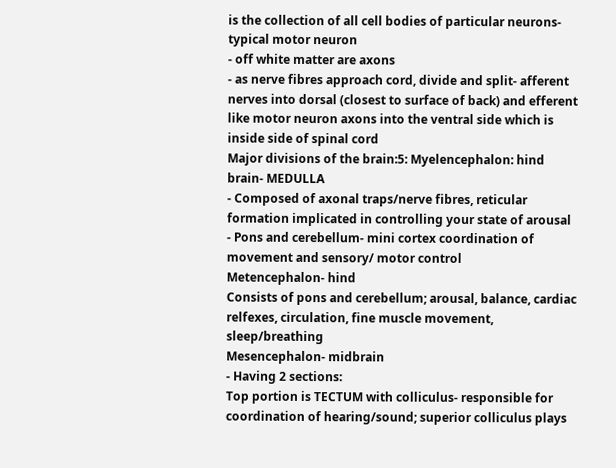is the collection of all cell bodies of particular neurons- typical motor neuron
- off white matter are axons
- as nerve fibres approach cord, divide and split- afferent nerves into dorsal (closest to surface of back) and efferent like motor neuron axons into the ventral side which is inside side of spinal cord
Major divisions of the brain:5: Myelencephalon: hind brain- MEDULLA
- Composed of axonal traps/nerve fibres, reticular formation implicated in controlling your state of arousal
- Pons and cerebellum- mini cortex coordination of movement and sensory/ motor control
Metencephalon- hind
Consists of pons and cerebellum; arousal, balance, cardiac relfexes, circulation, fine muscle movement, sleep/breathing
Mesencephalon- midbrain
- Having 2 sections:
Top portion is TECTUM with colliculus- responsible for coordination of hearing/sound; superior colliculus plays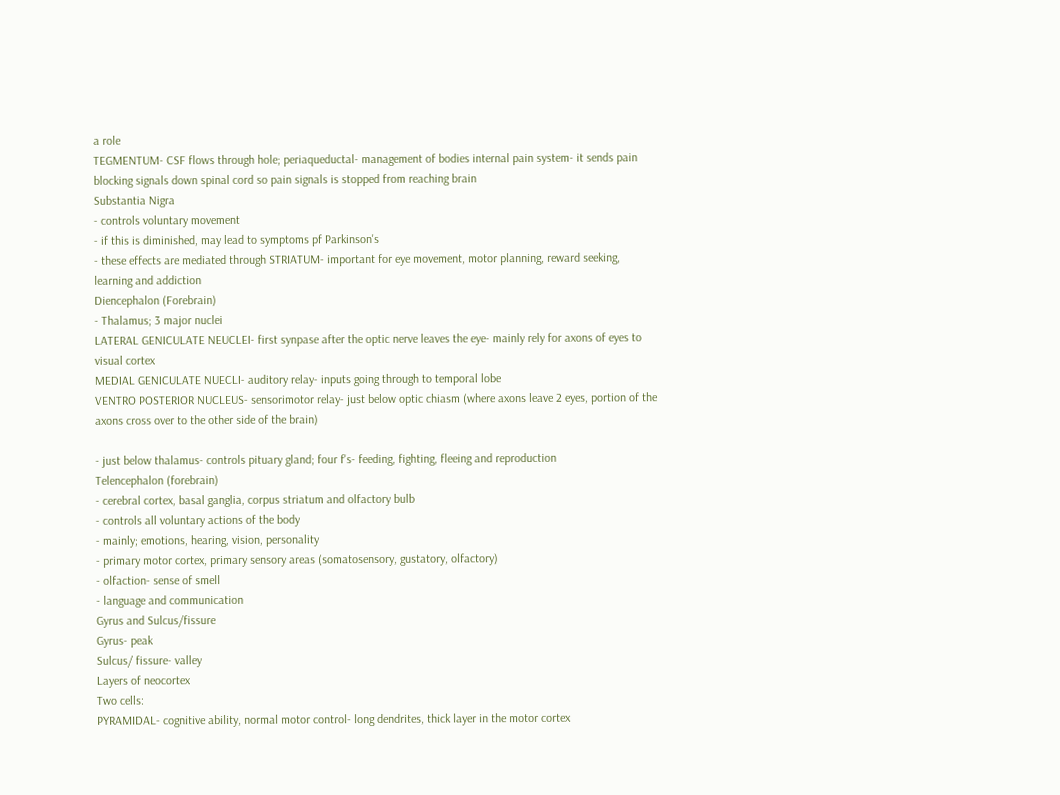a role
TEGMENTUM- CSF flows through hole; periaqueductal- management of bodies internal pain system- it sends pain blocking signals down spinal cord so pain signals is stopped from reaching brain
Substantia Nigra
- controls voluntary movement
- if this is diminished, may lead to symptoms pf Parkinson's
- these effects are mediated through STRIATUM- important for eye movement, motor planning, reward seeking, learning and addiction
Diencephalon (Forebrain)
- Thalamus; 3 major nuclei
LATERAL GENICULATE NEUCLEI- first synpase after the optic nerve leaves the eye- mainly rely for axons of eyes to visual cortex
MEDIAL GENICULATE NUECLI- auditory relay- inputs going through to temporal lobe
VENTRO POSTERIOR NUCLEUS- sensorimotor relay- just below optic chiasm (where axons leave 2 eyes, portion of the axons cross over to the other side of the brain)

- just below thalamus- controls pituary gland; four f's- feeding, fighting, fleeing and reproduction
Telencephalon (forebrain)
- cerebral cortex, basal ganglia, corpus striatum and olfactory bulb
- controls all voluntary actions of the body
- mainly; emotions, hearing, vision, personality
- primary motor cortex, primary sensory areas (somatosensory, gustatory, olfactory)
- olfaction- sense of smell
- language and communication
Gyrus and Sulcus/fissure
Gyrus- peak
Sulcus/ fissure- valley
Layers of neocortex
Two cells:
PYRAMIDAL- cognitive ability, normal motor control- long dendrites, thick layer in the motor cortex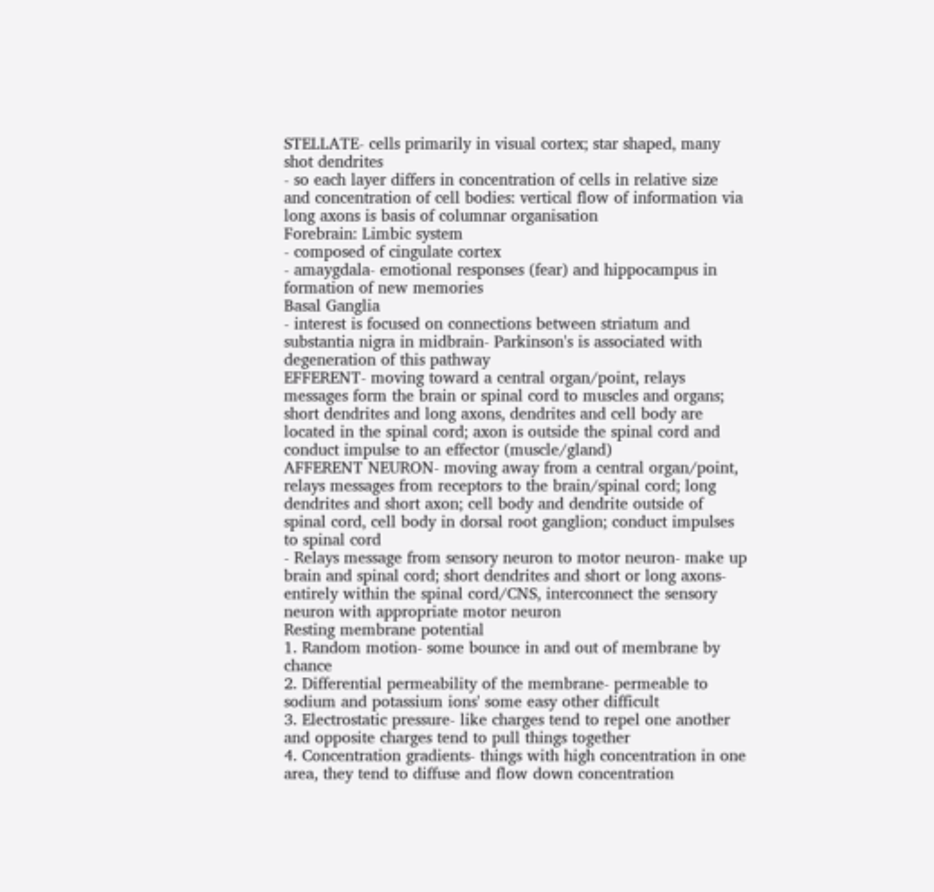STELLATE- cells primarily in visual cortex; star shaped, many shot dendrites
- so each layer differs in concentration of cells in relative size and concentration of cell bodies: vertical flow of information via long axons is basis of columnar organisation
Forebrain: Limbic system
- composed of cingulate cortex
- amaygdala- emotional responses (fear) and hippocampus in formation of new memories
Basal Ganglia
- interest is focused on connections between striatum and substantia nigra in midbrain- Parkinson's is associated with degeneration of this pathway
EFFERENT- moving toward a central organ/point, relays messages form the brain or spinal cord to muscles and organs; short dendrites and long axons, dendrites and cell body are located in the spinal cord; axon is outside the spinal cord and conduct impulse to an effector (muscle/gland)
AFFERENT NEURON- moving away from a central organ/point, relays messages from receptors to the brain/spinal cord; long dendrites and short axon; cell body and dendrite outside of spinal cord, cell body in dorsal root ganglion; conduct impulses to spinal cord
- Relays message from sensory neuron to motor neuron- make up brain and spinal cord; short dendrites and short or long axons- entirely within the spinal cord/CNS, interconnect the sensory neuron with appropriate motor neuron
Resting membrane potential
1. Random motion- some bounce in and out of membrane by chance
2. Differential permeability of the membrane- permeable to sodium and potassium ions' some easy other difficult
3. Electrostatic pressure- like charges tend to repel one another and opposite charges tend to pull things together
4. Concentration gradients- things with high concentration in one area, they tend to diffuse and flow down concentration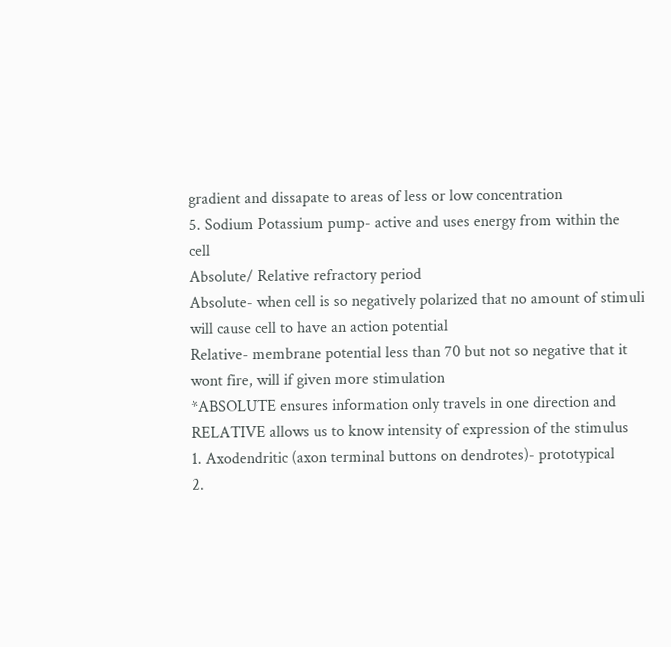gradient and dissapate to areas of less or low concentration
5. Sodium Potassium pump- active and uses energy from within the cell
Absolute/ Relative refractory period
Absolute- when cell is so negatively polarized that no amount of stimuli will cause cell to have an action potential
Relative- membrane potential less than 70 but not so negative that it wont fire, will if given more stimulation
*ABSOLUTE ensures information only travels in one direction and RELATIVE allows us to know intensity of expression of the stimulus
1. Axodendritic (axon terminal buttons on dendrotes)- prototypical
2.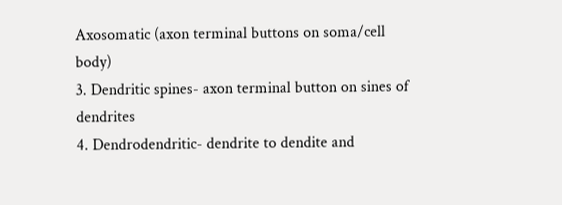Axosomatic (axon terminal buttons on soma/cell body)
3. Dendritic spines- axon terminal button on sines of dendrites
4. Dendrodendritic- dendrite to dendite and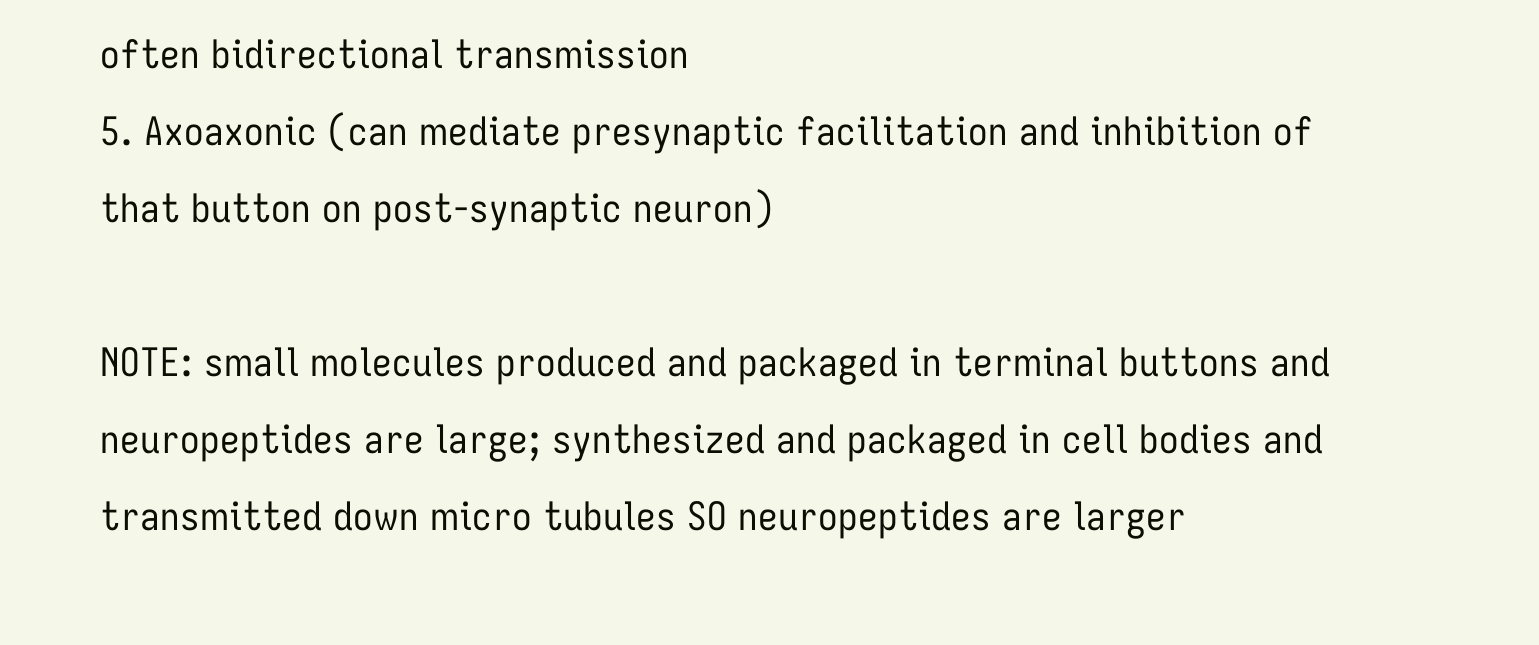often bidirectional transmission
5. Axoaxonic (can mediate presynaptic facilitation and inhibition of that button on post-synaptic neuron)

NOTE: small molecules produced and packaged in terminal buttons and neuropeptides are large; synthesized and packaged in cell bodies and transmitted down micro tubules SO neuropeptides are larger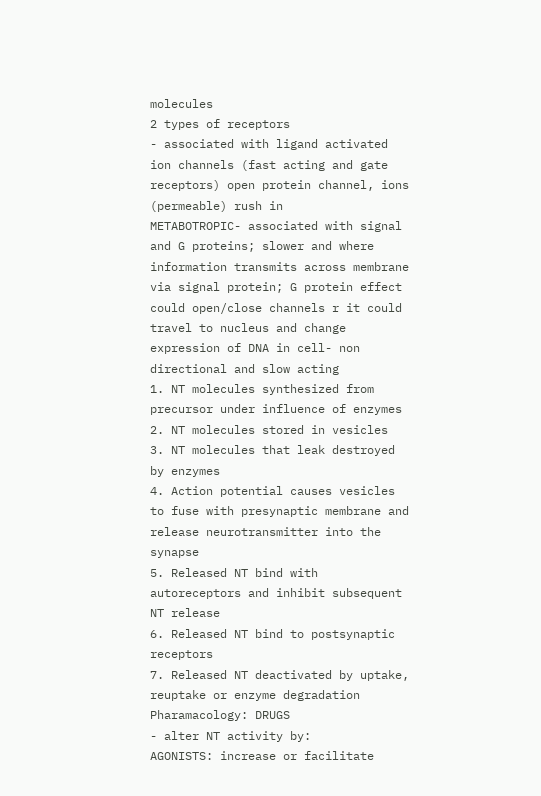molecules
2 types of receptors
- associated with ligand activated ion channels (fast acting and gate receptors) open protein channel, ions (permeable) rush in
METABOTROPIC- associated with signal and G proteins; slower and where information transmits across membrane via signal protein; G protein effect could open/close channels r it could travel to nucleus and change expression of DNA in cell- non directional and slow acting
1. NT molecules synthesized from precursor under influence of enzymes
2. NT molecules stored in vesicles
3. NT molecules that leak destroyed by enzymes
4. Action potential causes vesicles to fuse with presynaptic membrane and release neurotransmitter into the synapse
5. Released NT bind with autoreceptors and inhibit subsequent NT release
6. Released NT bind to postsynaptic receptors
7. Released NT deactivated by uptake, reuptake or enzyme degradation
Pharamacology: DRUGS
- alter NT activity by:
AGONISTS: increase or facilitate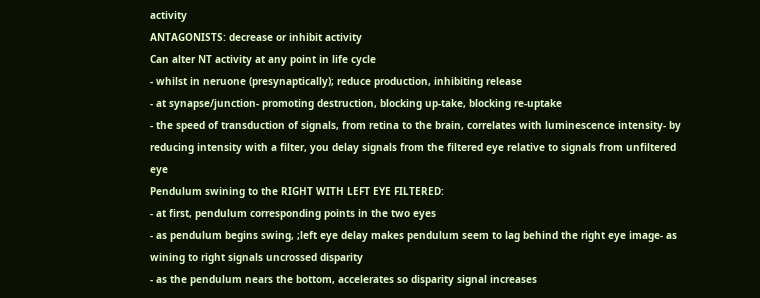activity
ANTAGONISTS: decrease or inhibit activity
Can alter NT activity at any point in life cycle
- whilst in neruone (presynaptically); reduce production, inhibiting release
- at synapse/junction- promoting destruction, blocking up-take, blocking re-uptake
- the speed of transduction of signals, from retina to the brain, correlates with luminescence intensity- by reducing intensity with a filter, you delay signals from the filtered eye relative to signals from unfiltered eye
Pendulum swining to the RIGHT WITH LEFT EYE FILTERED:
- at first, pendulum corresponding points in the two eyes
- as pendulum begins swing, ;left eye delay makes pendulum seem to lag behind the right eye image- as wining to right signals uncrossed disparity
- as the pendulum nears the bottom, accelerates so disparity signal increases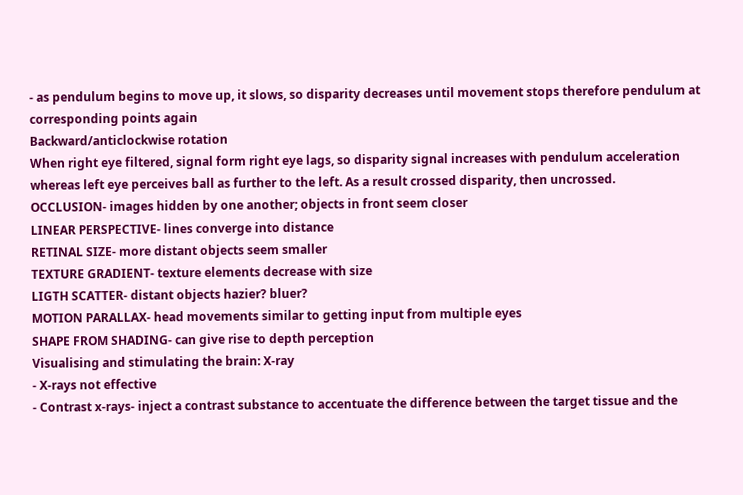- as pendulum begins to move up, it slows, so disparity decreases until movement stops therefore pendulum at corresponding points again
Backward/anticlockwise rotation
When right eye filtered, signal form right eye lags, so disparity signal increases with pendulum acceleration whereas left eye perceives ball as further to the left. As a result crossed disparity, then uncrossed.
OCCLUSION- images hidden by one another; objects in front seem closer
LINEAR PERSPECTIVE- lines converge into distance
RETINAL SIZE- more distant objects seem smaller
TEXTURE GRADIENT- texture elements decrease with size
LIGTH SCATTER- distant objects hazier? bluer?
MOTION PARALLAX- head movements similar to getting input from multiple eyes
SHAPE FROM SHADING- can give rise to depth perception
Visualising and stimulating the brain: X-ray
- X-rays not effective
- Contrast x-rays- inject a contrast substance to accentuate the difference between the target tissue and the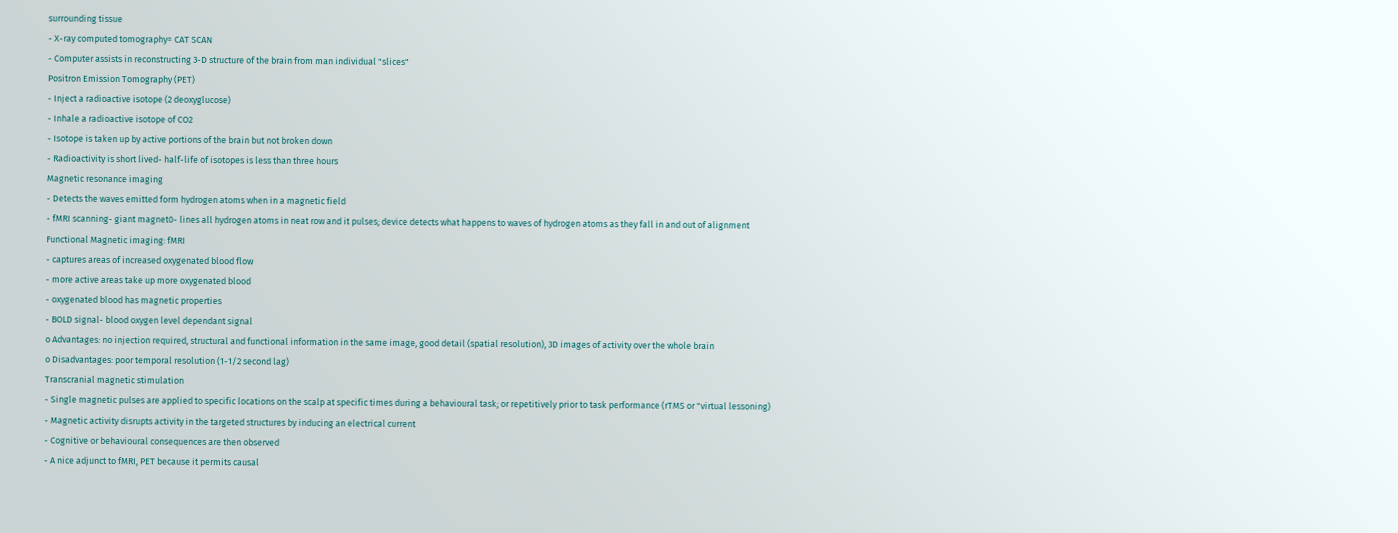surrounding tissue
- X-ray computed tomography= CAT SCAN
- Computer assists in reconstructing 3-D structure of the brain from man individual "slices"
Positron Emission Tomography (PET)
- Inject a radioactive isotope (2 deoxyglucose)
- Inhale a radioactive isotope of CO2
- Isotope is taken up by active portions of the brain but not broken down
- Radioactivity is short lived- half-life of isotopes is less than three hours
Magnetic resonance imaging
- Detects the waves emitted form hydrogen atoms when in a magnetic field
- fMRI scanning- giant magnet0- lines all hydrogen atoms in neat row and it pulses; device detects what happens to waves of hydrogen atoms as they fall in and out of alignment
Functional Magnetic imaging: fMRI
- captures areas of increased oxygenated blood flow
- more active areas take up more oxygenated blood
- oxygenated blood has magnetic properties
- BOLD signal- blood oxygen level dependant signal
o Advantages: no injection required, structural and functional information in the same image, good detail (spatial resolution), 3D images of activity over the whole brain
o Disadvantages: poor temporal resolution (1-1/2 second lag)
Transcranial magnetic stimulation
- Single magnetic pulses are applied to specific locations on the scalp at specific times during a behavioural task; or repetitively prior to task performance (rTMS or "virtual lessoning)
- Magnetic activity disrupts activity in the targeted structures by inducing an electrical current
- Cognitive or behavioural consequences are then observed
- A nice adjunct to fMRI, PET because it permits causal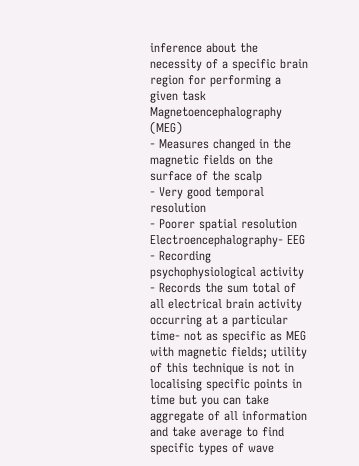inference about the necessity of a specific brain region for performing a given task
Magnetoencephalography (MEG)
- Measures changed in the magnetic fields on the surface of the scalp
- Very good temporal resolution
- Poorer spatial resolution
Electroencephalography- EEG
- Recording psychophysiological activity
- Records the sum total of all electrical brain activity occurring at a particular time- not as specific as MEG with magnetic fields; utility of this technique is not in localising specific points in time but you can take aggregate of all information and take average to find specific types of wave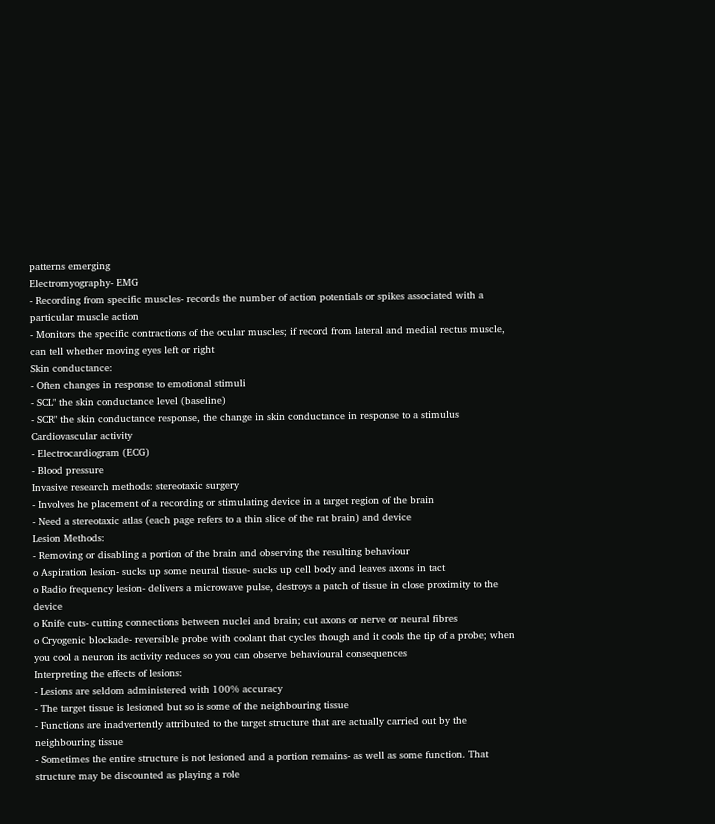patterns emerging
Electromyography- EMG
- Recording from specific muscles- records the number of action potentials or spikes associated with a particular muscle action
- Monitors the specific contractions of the ocular muscles; if record from lateral and medial rectus muscle, can tell whether moving eyes left or right
Skin conductance:
- Often changes in response to emotional stimuli
- SCL" the skin conductance level (baseline)
- SCR" the skin conductance response, the change in skin conductance in response to a stimulus
Cardiovascular activity
- Electrocardiogram (ECG)
- Blood pressure
Invasive research methods: stereotaxic surgery
- Involves he placement of a recording or stimulating device in a target region of the brain
- Need a stereotaxic atlas (each page refers to a thin slice of the rat brain) and device
Lesion Methods:
- Removing or disabling a portion of the brain and observing the resulting behaviour
o Aspiration lesion- sucks up some neural tissue- sucks up cell body and leaves axons in tact
o Radio frequency lesion- delivers a microwave pulse, destroys a patch of tissue in close proximity to the device
o Knife cuts- cutting connections between nuclei and brain; cut axons or nerve or neural fibres
o Cryogenic blockade- reversible probe with coolant that cycles though and it cools the tip of a probe; when you cool a neuron its activity reduces so you can observe behavioural consequences
Interpreting the effects of lesions:
- Lesions are seldom administered with 100% accuracy
- The target tissue is lesioned but so is some of the neighbouring tissue
- Functions are inadvertently attributed to the target structure that are actually carried out by the neighbouring tissue
- Sometimes the entire structure is not lesioned and a portion remains- as well as some function. That structure may be discounted as playing a role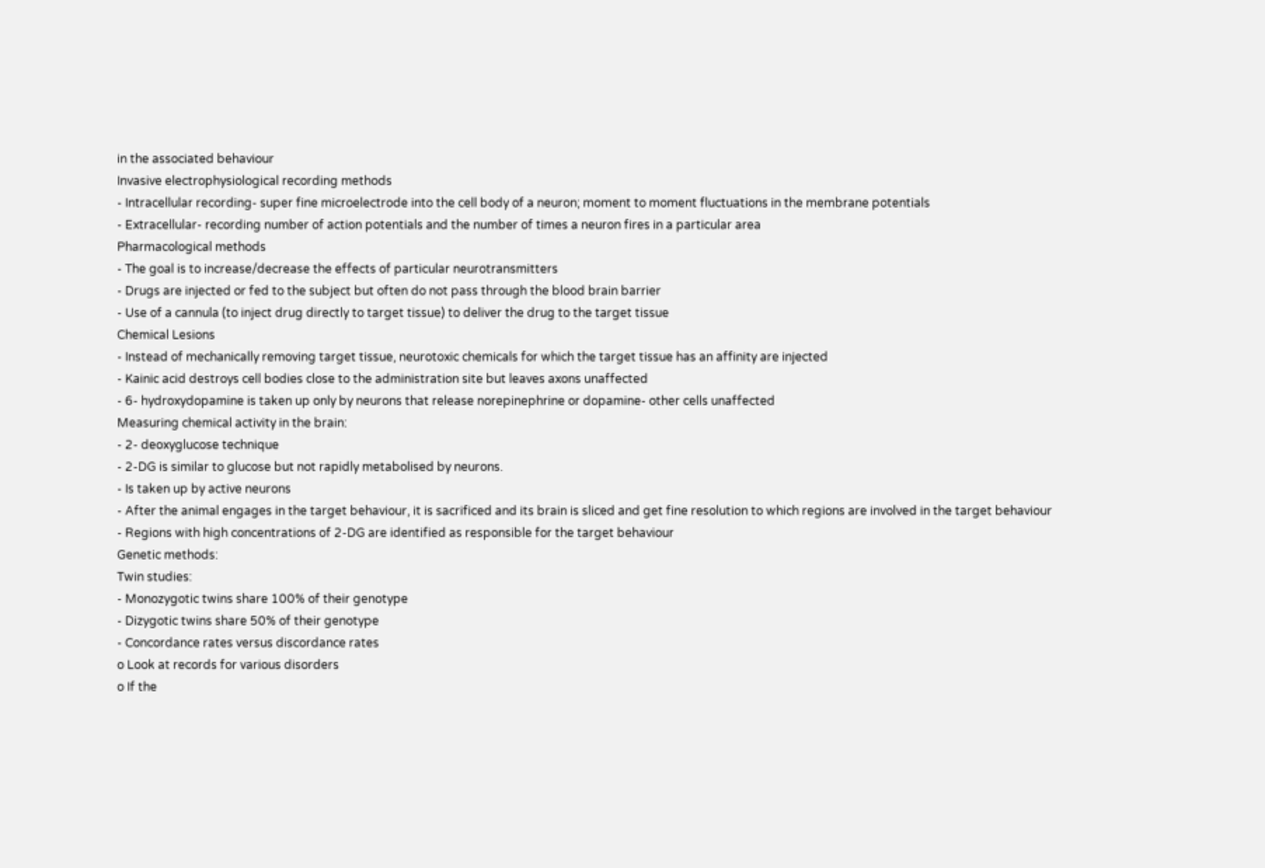in the associated behaviour
Invasive electrophysiological recording methods
- Intracellular recording- super fine microelectrode into the cell body of a neuron; moment to moment fluctuations in the membrane potentials
- Extracellular- recording number of action potentials and the number of times a neuron fires in a particular area
Pharmacological methods
- The goal is to increase/decrease the effects of particular neurotransmitters
- Drugs are injected or fed to the subject but often do not pass through the blood brain barrier
- Use of a cannula (to inject drug directly to target tissue) to deliver the drug to the target tissue
Chemical Lesions
- Instead of mechanically removing target tissue, neurotoxic chemicals for which the target tissue has an affinity are injected
- Kainic acid destroys cell bodies close to the administration site but leaves axons unaffected
- 6- hydroxydopamine is taken up only by neurons that release norepinephrine or dopamine- other cells unaffected
Measuring chemical activity in the brain:
- 2- deoxyglucose technique
- 2-DG is similar to glucose but not rapidly metabolised by neurons.
- Is taken up by active neurons
- After the animal engages in the target behaviour, it is sacrificed and its brain is sliced and get fine resolution to which regions are involved in the target behaviour
- Regions with high concentrations of 2-DG are identified as responsible for the target behaviour
Genetic methods:
Twin studies:
- Monozygotic twins share 100% of their genotype
- Dizygotic twins share 50% of their genotype
- Concordance rates versus discordance rates
o Look at records for various disorders
o If the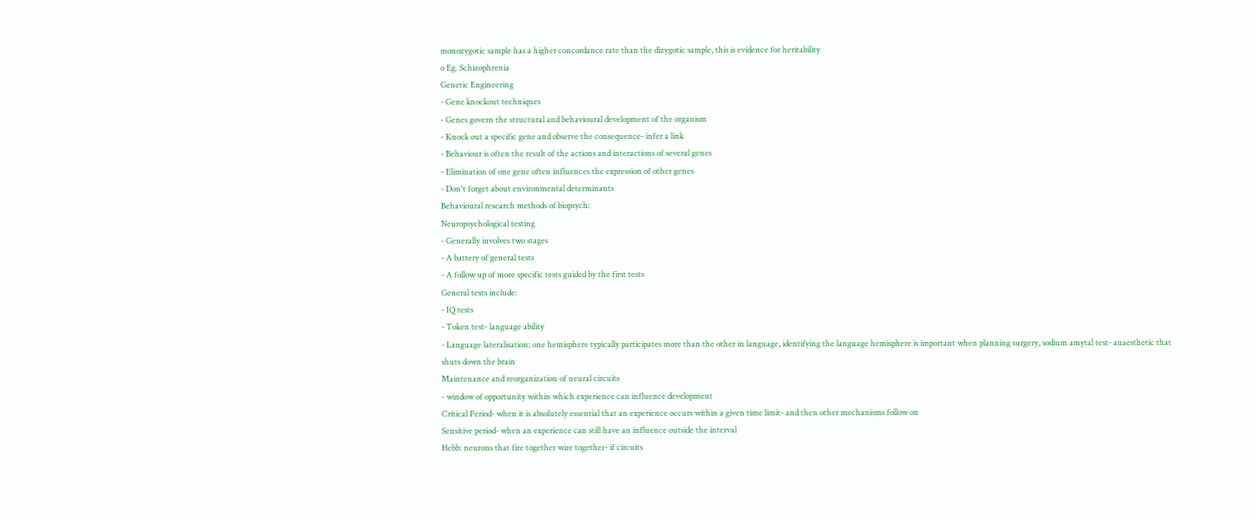monozygotic sample has a higher concordance rate than the dizygotic sample, this is evidence for heritability
o Eg. Schizophrenia
Genetic Engineering
- Gene knockout techniques
- Genes govern the structural and behavioural development of the organism
- Knock out a specific gene and observe the consequence- infer a link
- Behaviour is often the result of the actions and interactions of several genes
- Elimination of one gene often influences the expression of other genes
- Don't forget about environmental determinants
Behavioural research methods of biopsych:
Neuropsychological testing
- Generally involves two stages
- A battery of general tests
- A follow up of more specific tests guided by the first tests
General tests include:
- IQ tests
- Token test- language ability
- Language lateralisation: one hemisphere typically participates more than the other in language, identifying the language hemisphere is important when planning surgery, sodium amytal test- anaesthetic that shuts down the brain
Maintenance and reorganization of neural circuits
- window of opportunity within which experience can influence development
Critical Period- when it is absolutely essential that an experience occurs within a given time limit- and then other mechanisms follow on
Sensitive period- when an experience can still have an influence outside the interval
Hebb: neurons that fire together wire together- if circuits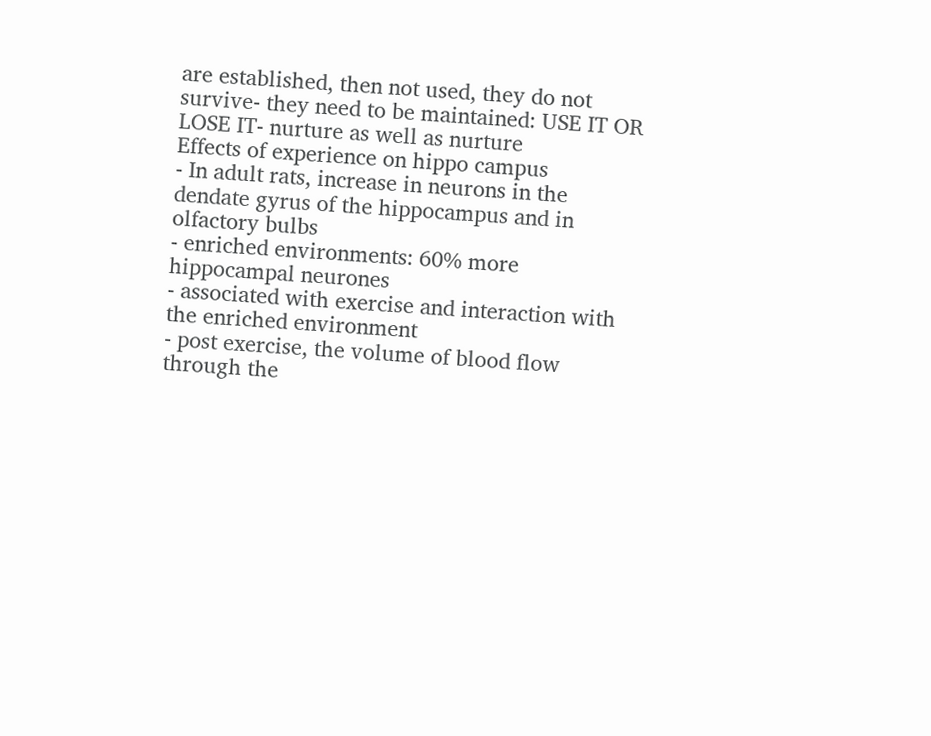are established, then not used, they do not survive- they need to be maintained: USE IT OR LOSE IT- nurture as well as nurture
Effects of experience on hippo campus
- In adult rats, increase in neurons in the dendate gyrus of the hippocampus and in olfactory bulbs
- enriched environments: 60% more hippocampal neurones
- associated with exercise and interaction with the enriched environment
- post exercise, the volume of blood flow through the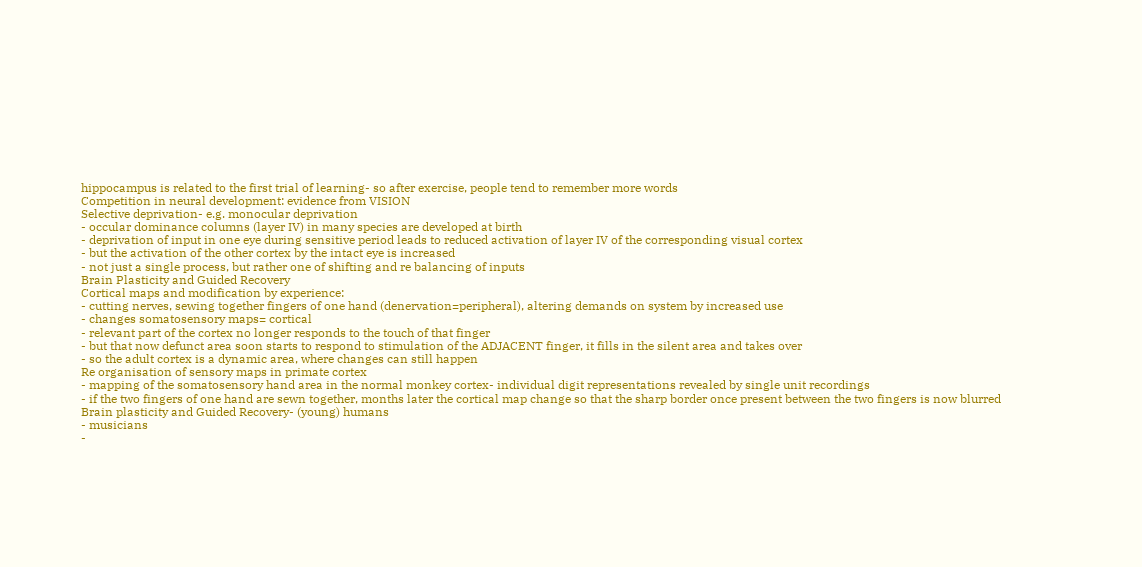hippocampus is related to the first trial of learning- so after exercise, people tend to remember more words
Competition in neural development: evidence from VISION
Selective deprivation- e.g. monocular deprivation
- occular dominance columns (layer IV) in many species are developed at birth
- deprivation of input in one eye during sensitive period leads to reduced activation of layer IV of the corresponding visual cortex
- but the activation of the other cortex by the intact eye is increased
- not just a single process, but rather one of shifting and re balancing of inputs
Brain Plasticity and Guided Recovery
Cortical maps and modification by experience:
- cutting nerves, sewing together fingers of one hand (denervation=peripheral), altering demands on system by increased use
- changes somatosensory maps= cortical
- relevant part of the cortex no longer responds to the touch of that finger
- but that now defunct area soon starts to respond to stimulation of the ADJACENT finger, it fills in the silent area and takes over
- so the adult cortex is a dynamic area, where changes can still happen
Re organisation of sensory maps in primate cortex
- mapping of the somatosensory hand area in the normal monkey cortex- individual digit representations revealed by single unit recordings
- if the two fingers of one hand are sewn together, months later the cortical map change so that the sharp border once present between the two fingers is now blurred
Brain plasticity and Guided Recovery- (young) humans
- musicians
-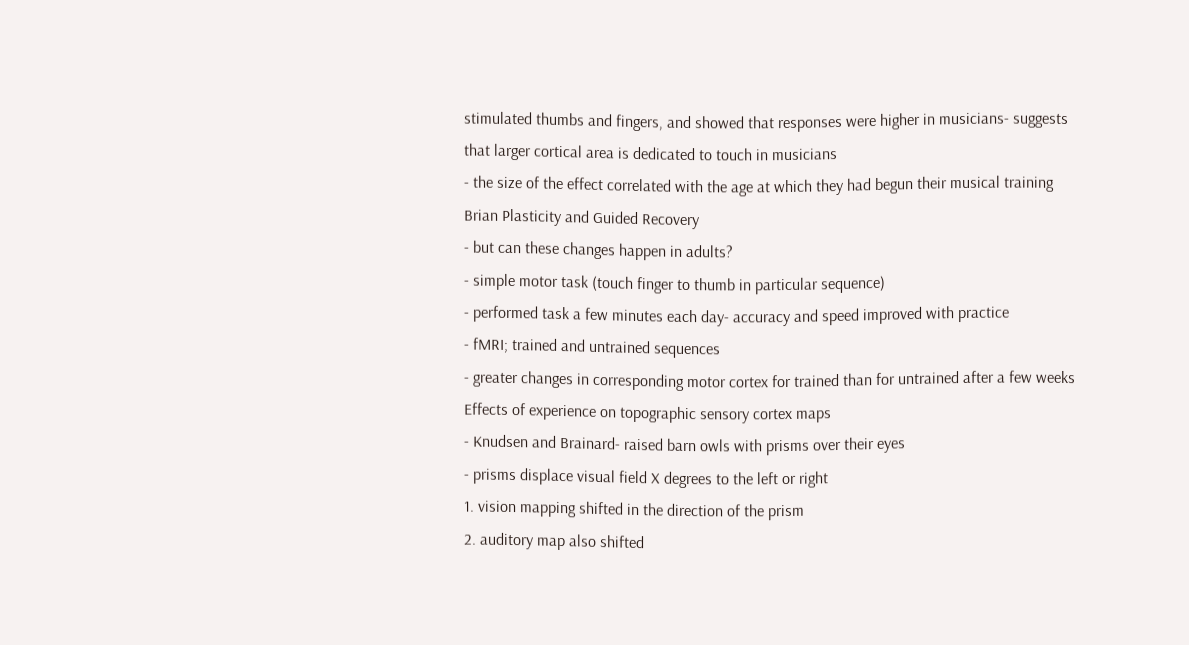stimulated thumbs and fingers, and showed that responses were higher in musicians- suggests that larger cortical area is dedicated to touch in musicians
- the size of the effect correlated with the age at which they had begun their musical training
Brian Plasticity and Guided Recovery
- but can these changes happen in adults?
- simple motor task (touch finger to thumb in particular sequence)
- performed task a few minutes each day- accuracy and speed improved with practice
- fMRI; trained and untrained sequences
- greater changes in corresponding motor cortex for trained than for untrained after a few weeks
Effects of experience on topographic sensory cortex maps
- Knudsen and Brainard- raised barn owls with prisms over their eyes
- prisms displace visual field X degrees to the left or right
1. vision mapping shifted in the direction of the prism
2. auditory map also shifted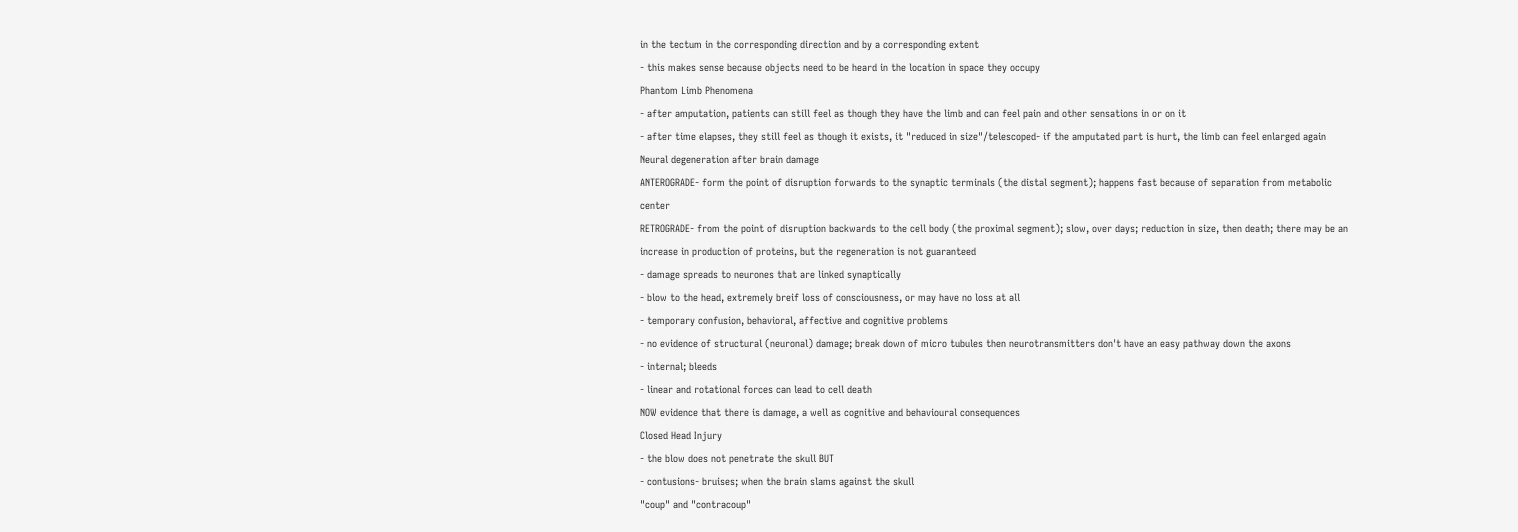in the tectum in the corresponding direction and by a corresponding extent
- this makes sense because objects need to be heard in the location in space they occupy
Phantom Limb Phenomena
- after amputation, patients can still feel as though they have the limb and can feel pain and other sensations in or on it
- after time elapses, they still feel as though it exists, it "reduced in size"/telescoped- if the amputated part is hurt, the limb can feel enlarged again
Neural degeneration after brain damage
ANTEROGRADE- form the point of disruption forwards to the synaptic terminals (the distal segment); happens fast because of separation from metabolic center
RETROGRADE- from the point of disruption backwards to the cell body (the proximal segment); slow, over days; reduction in size, then death; there may be an increase in production of proteins, but the regeneration is not guaranteed
- damage spreads to neurones that are linked synaptically
- blow to the head, extremely breif loss of consciousness, or may have no loss at all
- temporary confusion, behavioral, affective and cognitive problems
- no evidence of structural (neuronal) damage; break down of micro tubules then neurotransmitters don't have an easy pathway down the axons
- internal; bleeds
- linear and rotational forces can lead to cell death
NOW evidence that there is damage, a well as cognitive and behavioural consequences
Closed Head Injury
- the blow does not penetrate the skull BUT
- contusions- bruises; when the brain slams against the skull
"coup" and "contracoup"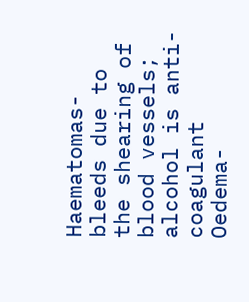Haematomas- bleeds due to the shearing of blood vessels; alcohol is anti-coagulant
Oedema-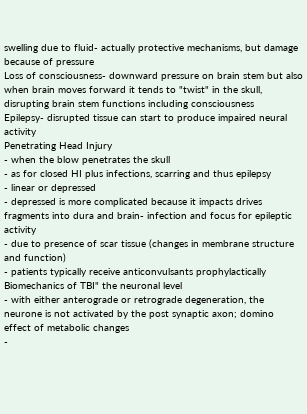swelling due to fluid- actually protective mechanisms, but damage because of pressure
Loss of consciousness- downward pressure on brain stem but also when brain moves forward it tends to "twist" in the skull, disrupting brain stem functions including consciousness
Epilepsy- disrupted tissue can start to produce impaired neural activity
Penetrating Head Injury
- when the blow penetrates the skull
- as for closed HI plus infections, scarring and thus epilepsy
- linear or depressed
- depressed is more complicated because it impacts drives fragments into dura and brain- infection and focus for epileptic activity
- due to presence of scar tissue (changes in membrane structure and function)
- patients typically receive anticonvulsants prophylactically
Biomechanics of TBI" the neuronal level
- with either anterograde or retrograde degeneration, the neurone is not activated by the post synaptic axon; domino effect of metabolic changes
-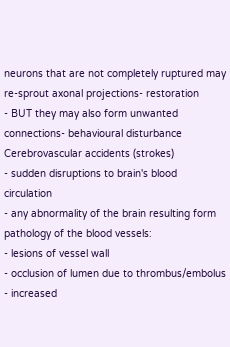neurons that are not completely ruptured may re-sprout axonal projections- restoration
- BUT they may also form unwanted connections- behavioural disturbance
Cerebrovascular accidents (strokes)
- sudden disruptions to brain's blood circulation
- any abnormality of the brain resulting form pathology of the blood vessels:
- lesions of vessel wall
- occlusion of lumen due to thrombus/embolus
- increased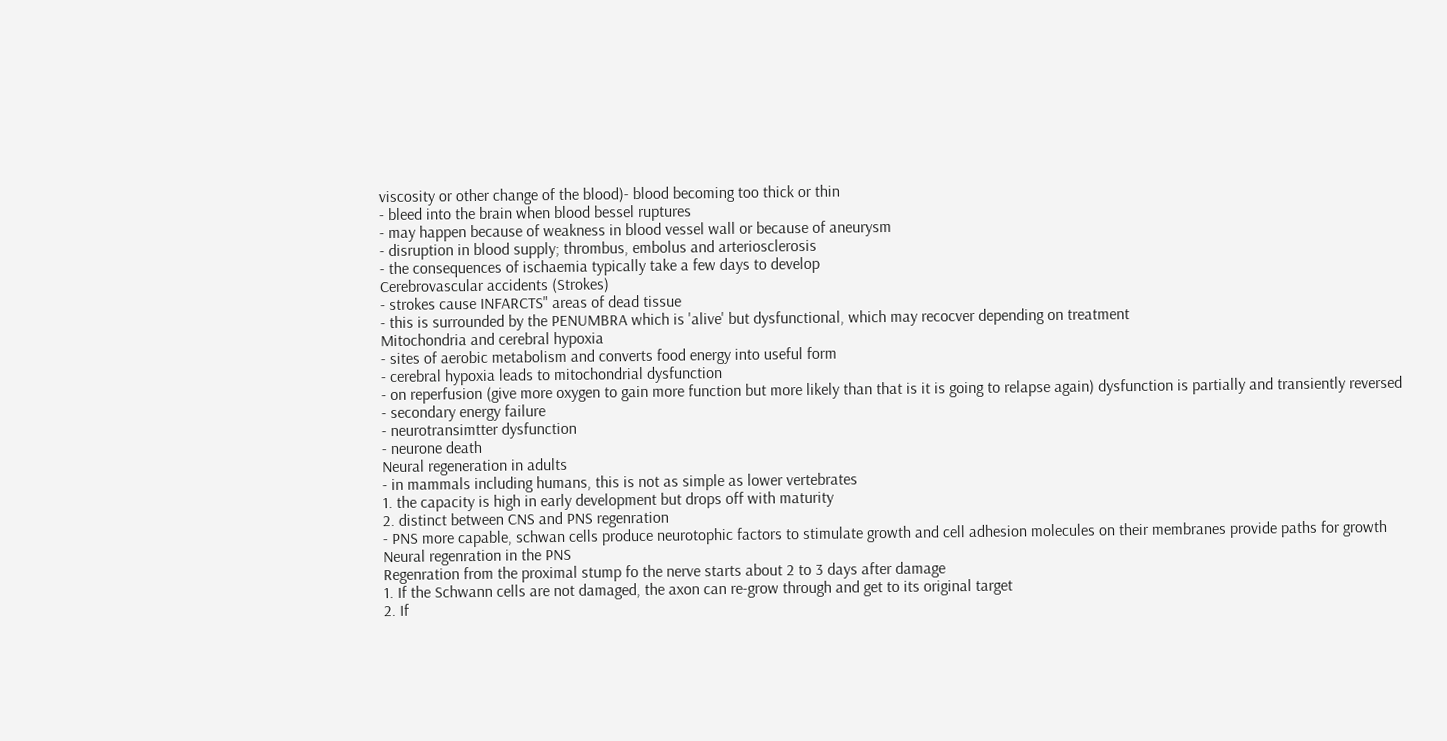viscosity or other change of the blood)- blood becoming too thick or thin
- bleed into the brain when blood bessel ruptures
- may happen because of weakness in blood vessel wall or because of aneurysm
- disruption in blood supply; thrombus, embolus and arteriosclerosis
- the consequences of ischaemia typically take a few days to develop
Cerebrovascular accidents (Strokes)
- strokes cause INFARCTS" areas of dead tissue
- this is surrounded by the PENUMBRA which is 'alive' but dysfunctional, which may recocver depending on treatment
Mitochondria and cerebral hypoxia
- sites of aerobic metabolism and converts food energy into useful form
- cerebral hypoxia leads to mitochondrial dysfunction
- on reperfusion (give more oxygen to gain more function but more likely than that is it is going to relapse again) dysfunction is partially and transiently reversed
- secondary energy failure
- neurotransimtter dysfunction
- neurone death
Neural regeneration in adults
- in mammals including humans, this is not as simple as lower vertebrates
1. the capacity is high in early development but drops off with maturity
2. distinct between CNS and PNS regenration
- PNS more capable, schwan cells produce neurotophic factors to stimulate growth and cell adhesion molecules on their membranes provide paths for growth
Neural regenration in the PNS
Regenration from the proximal stump fo the nerve starts about 2 to 3 days after damage
1. If the Schwann cells are not damaged, the axon can re-grow through and get to its original target
2. If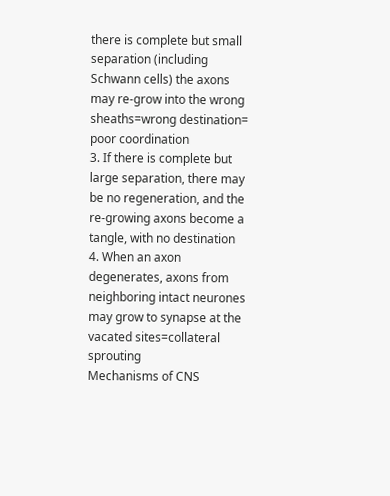there is complete but small separation (including Schwann cells) the axons may re-grow into the wrong sheaths=wrong destination= poor coordination
3. If there is complete but large separation, there may be no regeneration, and the re-growing axons become a tangle, with no destination
4. When an axon degenerates, axons from neighboring intact neurones may grow to synapse at the vacated sites=collateral sprouting
Mechanisms of CNS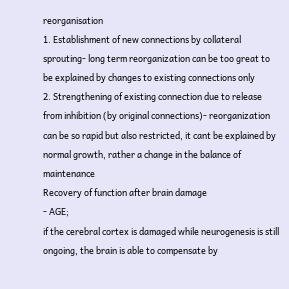reorganisation
1. Establishment of new connections by collateral sprouting- long term reorganization can be too great to be explained by changes to existing connections only
2. Strengthening of existing connection due to release from inhibition (by original connections)- reorganization can be so rapid but also restricted, it cant be explained by normal growth, rather a change in the balance of maintenance
Recovery of function after brain damage
- AGE;
if the cerebral cortex is damaged while neurogenesis is still ongoing, the brain is able to compensate by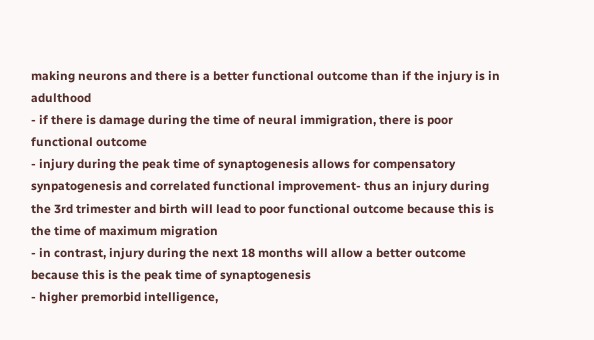making neurons and there is a better functional outcome than if the injury is in adulthood
- if there is damage during the time of neural immigration, there is poor functional outcome
- injury during the peak time of synaptogenesis allows for compensatory synpatogenesis and correlated functional improvement- thus an injury during the 3rd trimester and birth will lead to poor functional outcome because this is the time of maximum migration
- in contrast, injury during the next 18 months will allow a better outcome because this is the peak time of synaptogenesis
- higher premorbid intelligence,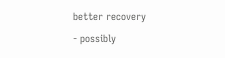better recovery
- possibly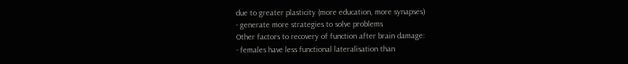due to greater plasticity (more education, more synapses)
- generate more strategies to solve problems
Other factors to recovery of function after brain damage:
- females have less functional lateralisation than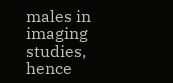males in imaging studies, hence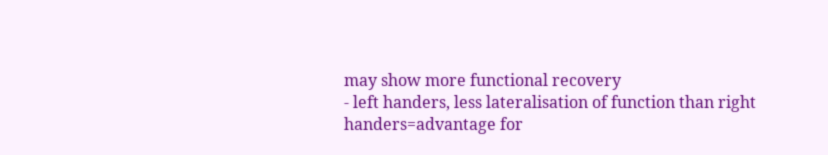may show more functional recovery
- left handers, less lateralisation of function than right handers=advantage for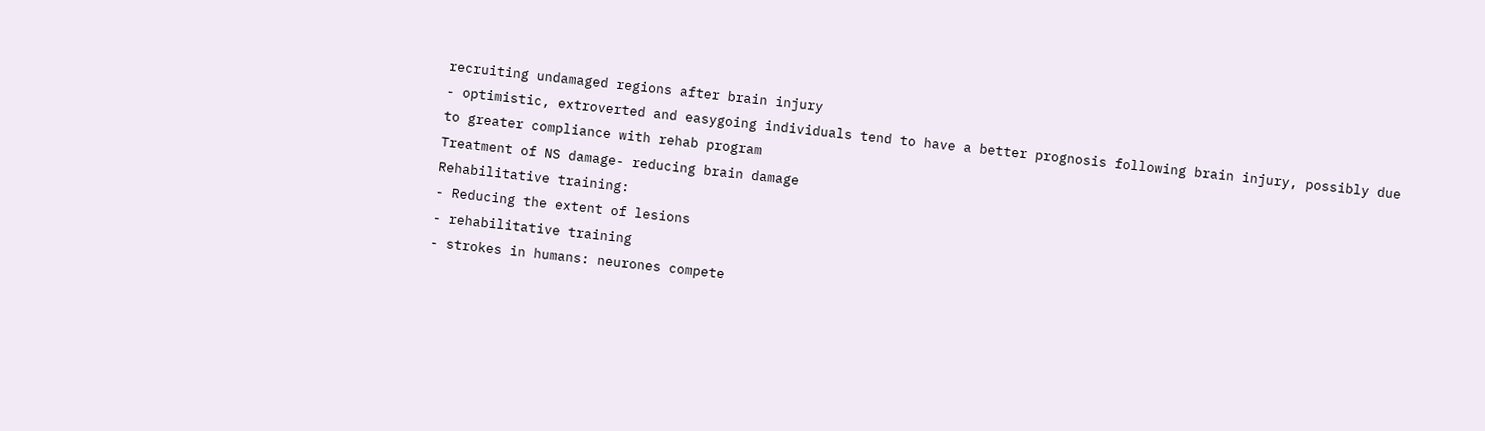recruiting undamaged regions after brain injury
- optimistic, extroverted and easygoing individuals tend to have a better prognosis following brain injury, possibly due to greater compliance with rehab program
Treatment of NS damage- reducing brain damage
Rehabilitative training:
- Reducing the extent of lesions
- rehabilitative training
- strokes in humans: neurones compete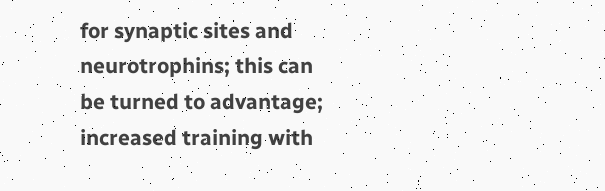for synaptic sites and neurotrophins; this can be turned to advantage; increased training with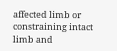affected limb or constraining intact limb and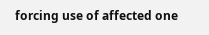forcing use of affected one